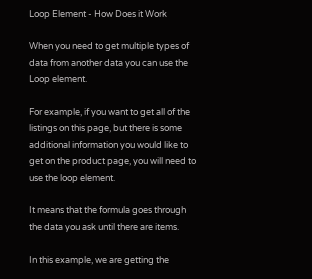Loop Element - How Does it Work

When you need to get multiple types of data from another data you can use the Loop element.

For example, if you want to get all of the listings on this page, but there is some additional information you would like to get on the product page, you will need to use the loop element.

It means that the formula goes through the data you ask until there are items.

In this example, we are getting the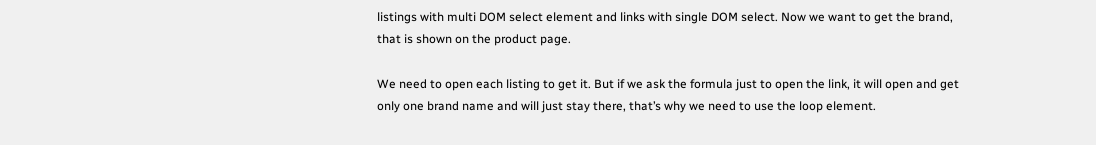listings with multi DOM select element and links with single DOM select. Now we want to get the brand, that is shown on the product page.

We need to open each listing to get it. But if we ask the formula just to open the link, it will open and get only one brand name and will just stay there, that’s why we need to use the loop element.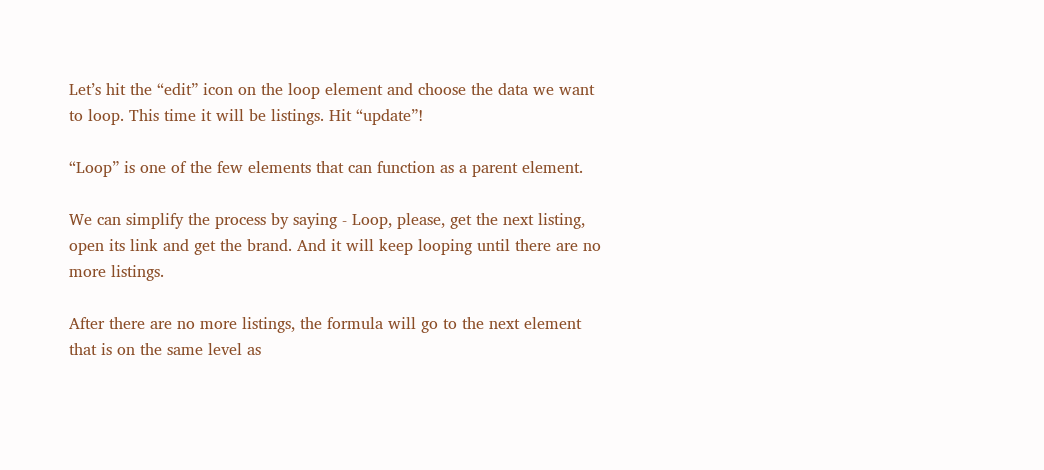Let’s hit the “edit” icon on the loop element and choose the data we want to loop. This time it will be listings. Hit “update”!

“Loop” is one of the few elements that can function as a parent element.

We can simplify the process by saying - Loop, please, get the next listing, open its link and get the brand. And it will keep looping until there are no more listings.

After there are no more listings, the formula will go to the next element that is on the same level as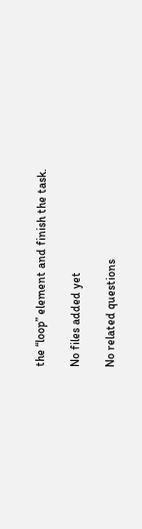the “loop” element and finish the task.

No files added yet

No related questions